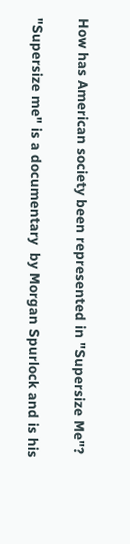How has American society been represented in "Supersize Me"?

"Supersize me" is a documentary  by Morgan Spurlock and is his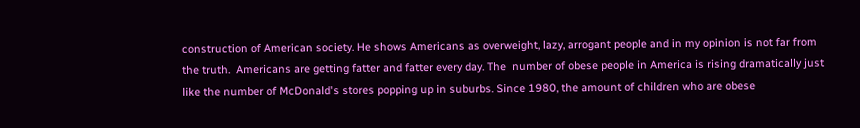construction of American society. He shows Americans as overweight, lazy, arrogant people and in my opinion is not far from the truth.  Americans are getting fatter and fatter every day. The  number of obese people in America is rising dramatically just like the number of McDonald's stores popping up in suburbs. Since 1980, the amount of children who are obese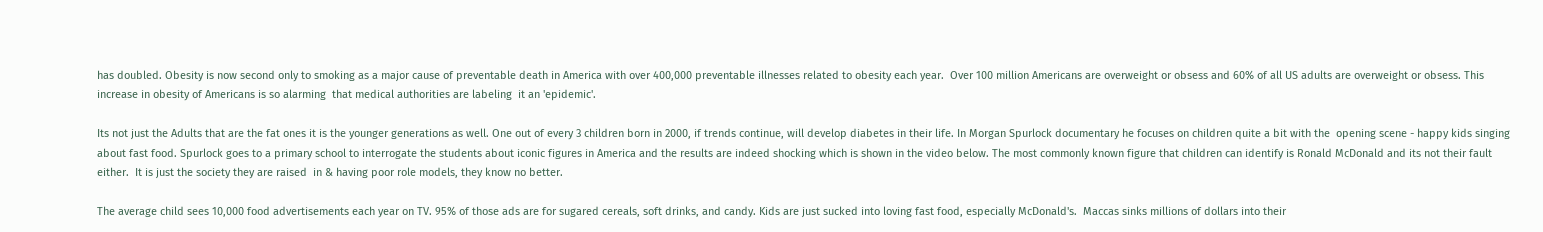has doubled. Obesity is now second only to smoking as a major cause of preventable death in America with over 400,000 preventable illnesses related to obesity each year.  Over 100 million Americans are overweight or obsess and 60% of all US adults are overweight or obsess. This increase in obesity of Americans is so alarming  that medical authorities are labeling  it an 'epidemic'.

Its not just the Adults that are the fat ones it is the younger generations as well. One out of every 3 children born in 2000, if trends continue, will develop diabetes in their life. In Morgan Spurlock documentary he focuses on children quite a bit with the  opening scene - happy kids singing about fast food. Spurlock goes to a primary school to interrogate the students about iconic figures in America and the results are indeed shocking which is shown in the video below. The most commonly known figure that children can identify is Ronald McDonald and its not their fault either.  It is just the society they are raised  in & having poor role models, they know no better.

The average child sees 10,000 food advertisements each year on TV. 95% of those ads are for sugared cereals, soft drinks, and candy. Kids are just sucked into loving fast food, especially McDonald's.  Maccas sinks millions of dollars into their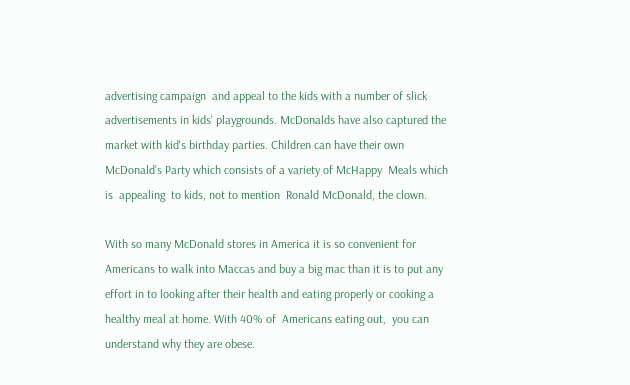advertising campaign  and appeal to the kids with a number of slick advertisements in kids' playgrounds. McDonalds have also captured the market with kid's birthday parties. Children can have their own  McDonald’s Party which consists of a variety of McHappy  Meals which is  appealing  to kids, not to mention  Ronald McDonald, the clown.

With so many McDonald stores in America it is so convenient for Americans to walk into Maccas and buy a big mac than it is to put any effort in to looking after their health and eating properly or cooking a healthy meal at home. With 40% of  Americans eating out,  you can understand why they are obese.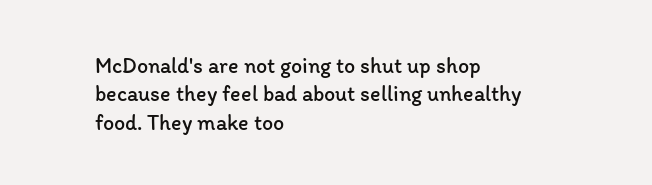McDonald's are not going to shut up shop because they feel bad about selling unhealthy food. They make too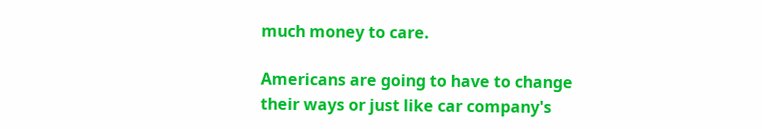much money to care.

Americans are going to have to change their ways or just like car company's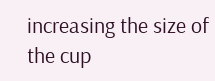increasing the size of the cup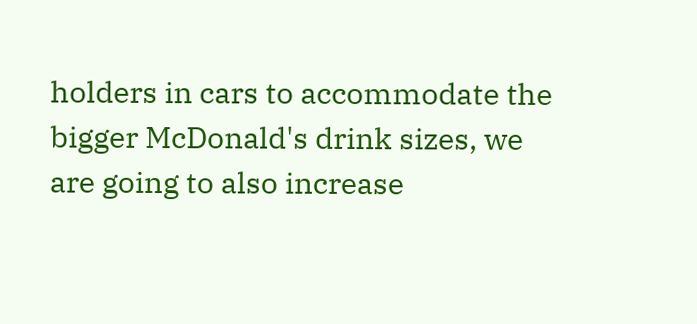holders in cars to accommodate the bigger McDonald's drink sizes, we are going to also increase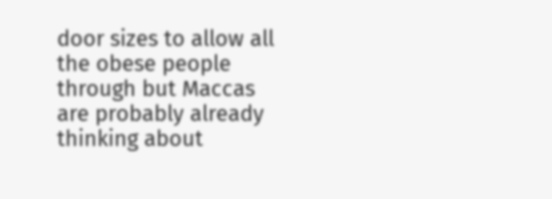door sizes to allow all the obese people through but Maccas are probably already thinking about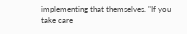implementing that themselves. "If you take care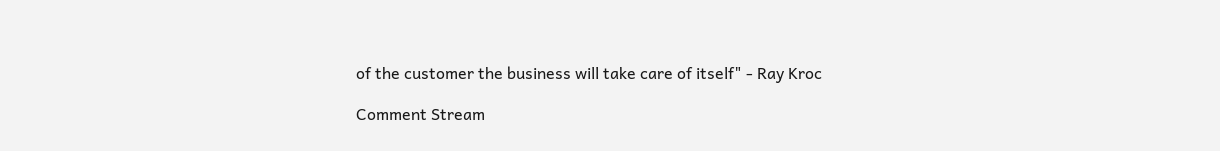of the customer the business will take care of itself" - Ray Kroc

Comment Stream